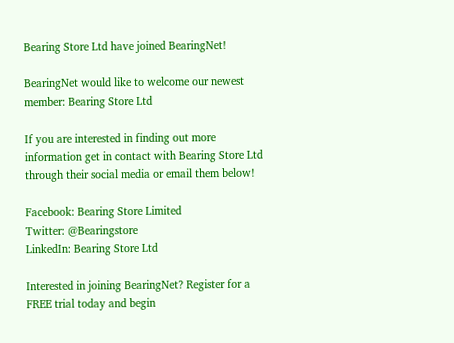Bearing Store Ltd have joined BearingNet!

BearingNet would like to welcome our newest member: Bearing Store Ltd

If you are interested in finding out more information get in contact with Bearing Store Ltd through their social media or email them below!

Facebook: Bearing Store Limited
Twitter: @Bearingstore
LinkedIn: Bearing Store Ltd

Interested in joining BearingNet? Register for a FREE trial today and begin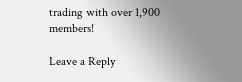trading with over 1,900 members!

Leave a Reply